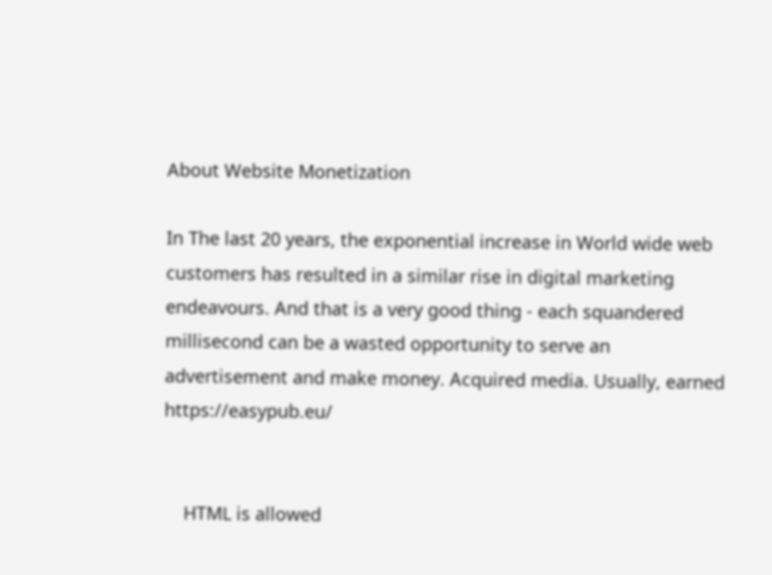About Website Monetization

In The last 20 years, the exponential increase in World wide web customers has resulted in a similar rise in digital marketing endeavours. And that is a very good thing - each squandered millisecond can be a wasted opportunity to serve an advertisement and make money. Acquired media. Usually, earned https://easypub.eu/


    HTML is allowed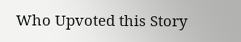Who Upvoted this Story